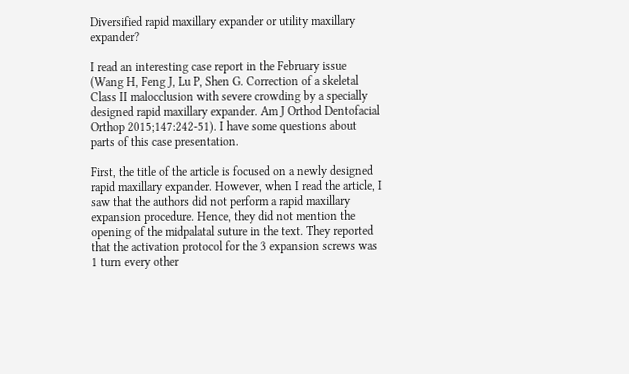Diversified rapid maxillary expander or utility maxillary expander?

I read an interesting case report in the February issue (Wang H, Feng J, Lu P, Shen G. Correction of a skeletal Class II malocclusion with severe crowding by a specially designed rapid maxillary expander. Am J Orthod Dentofacial Orthop 2015;147:242-51). I have some questions about parts of this case presentation.

First, the title of the article is focused on a newly designed rapid maxillary expander. However, when I read the article, I saw that the authors did not perform a rapid maxillary expansion procedure. Hence, they did not mention the opening of the midpalatal suture in the text. They reported that the activation protocol for the 3 expansion screws was 1 turn every other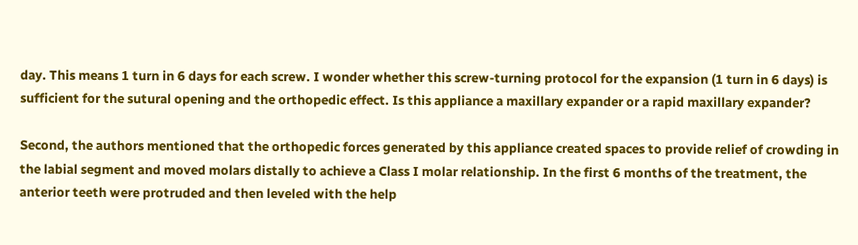day. This means 1 turn in 6 days for each screw. I wonder whether this screw-turning protocol for the expansion (1 turn in 6 days) is sufficient for the sutural opening and the orthopedic effect. Is this appliance a maxillary expander or a rapid maxillary expander?

Second, the authors mentioned that the orthopedic forces generated by this appliance created spaces to provide relief of crowding in the labial segment and moved molars distally to achieve a Class I molar relationship. In the first 6 months of the treatment, the anterior teeth were protruded and then leveled with the help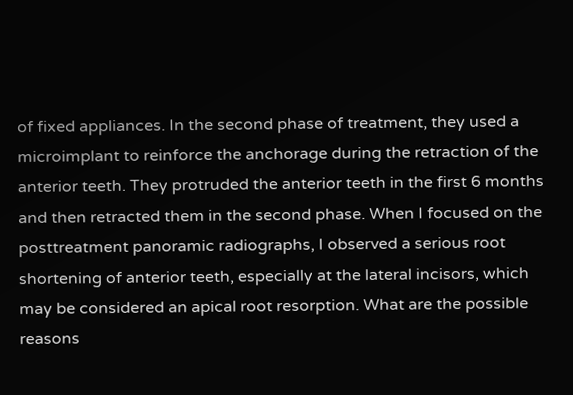of fixed appliances. In the second phase of treatment, they used a microimplant to reinforce the anchorage during the retraction of the anterior teeth. They protruded the anterior teeth in the first 6 months and then retracted them in the second phase. When I focused on the posttreatment panoramic radiographs, I observed a serious root shortening of anterior teeth, especially at the lateral incisors, which may be considered an apical root resorption. What are the possible reasons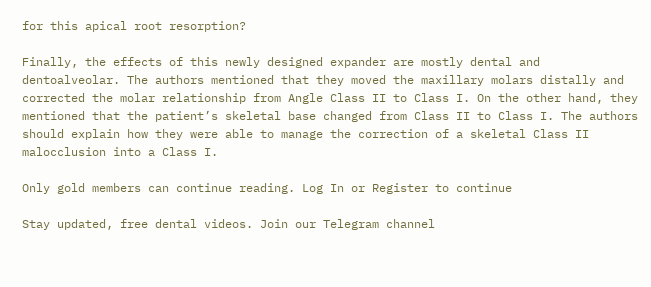for this apical root resorption?

Finally, the effects of this newly designed expander are mostly dental and dentoalveolar. The authors mentioned that they moved the maxillary molars distally and corrected the molar relationship from Angle Class II to Class I. On the other hand, they mentioned that the patient’s skeletal base changed from Class II to Class I. The authors should explain how they were able to manage the correction of a skeletal Class II malocclusion into a Class I.

Only gold members can continue reading. Log In or Register to continue

Stay updated, free dental videos. Join our Telegram channel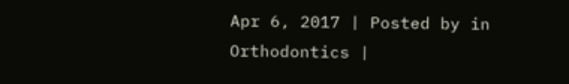Apr 6, 2017 | Posted by in Orthodontics |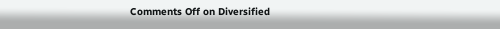Comments Off on Diversified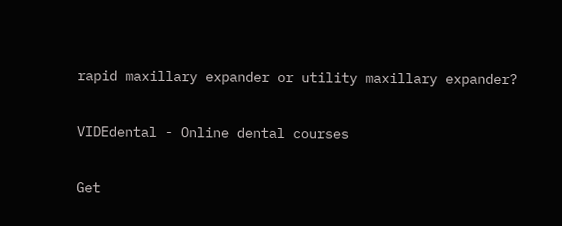rapid maxillary expander or utility maxillary expander?

VIDEdental - Online dental courses

Get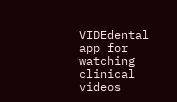VIDEdental app for watching clinical videos